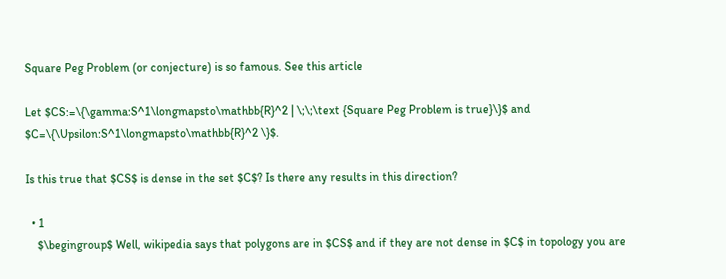Square Peg Problem (or conjecture) is so famous. See this article

Let $CS:=\{\gamma:S^1\longmapsto\mathbb{R}^2 | \;\;\text {Square Peg Problem is true}\}$ and $C=\{\Upsilon:S^1\longmapsto\mathbb{R}^2 \}$.

Is this true that $CS$ is dense in the set $C$? Is there any results in this direction?

  • 1
    $\begingroup$ Well, wikipedia says that polygons are in $CS$ and if they are not dense in $C$ in topology you are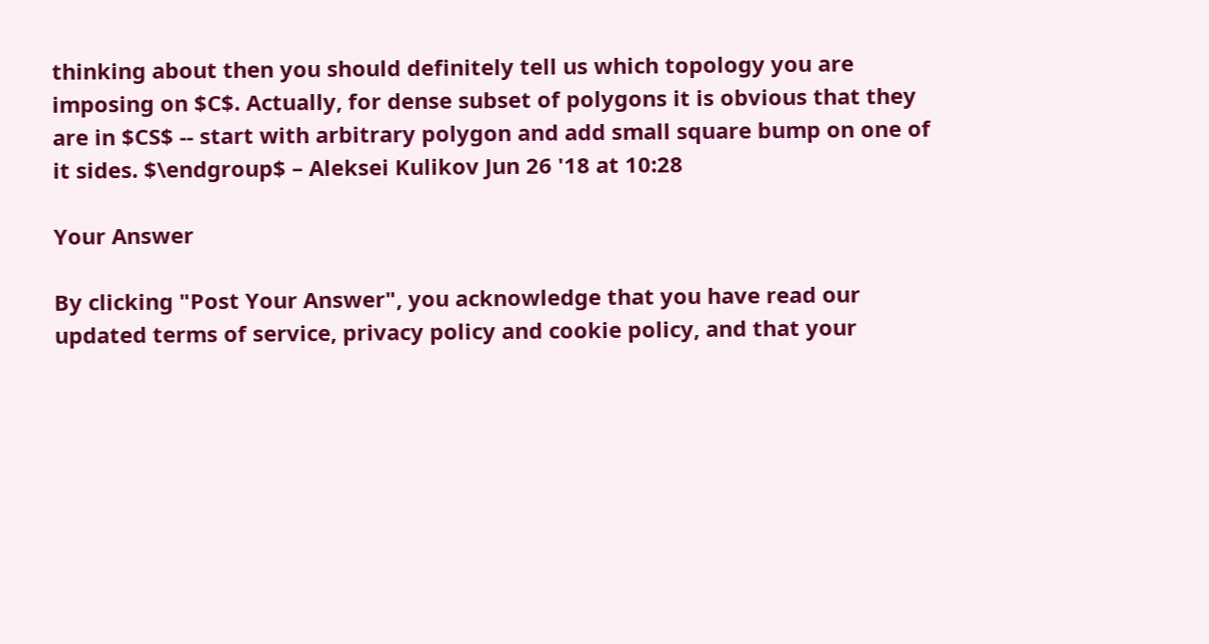thinking about then you should definitely tell us which topology you are imposing on $C$. Actually, for dense subset of polygons it is obvious that they are in $CS$ -- start with arbitrary polygon and add small square bump on one of it sides. $\endgroup$ – Aleksei Kulikov Jun 26 '18 at 10:28

Your Answer

By clicking "Post Your Answer", you acknowledge that you have read our updated terms of service, privacy policy and cookie policy, and that your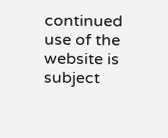continued use of the website is subject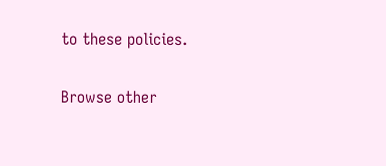to these policies.

Browse other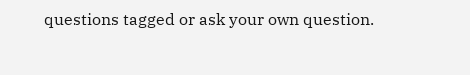questions tagged or ask your own question.